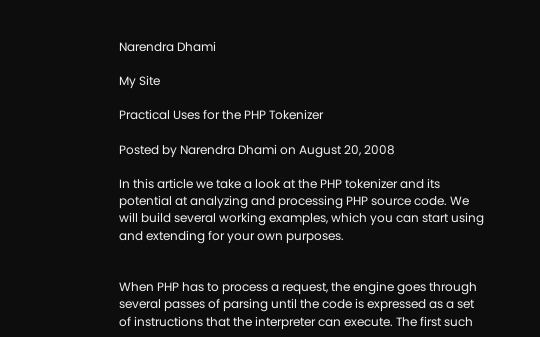Narendra Dhami

My Site

Practical Uses for the PHP Tokenizer

Posted by Narendra Dhami on August 20, 2008

In this article we take a look at the PHP tokenizer and its potential at analyzing and processing PHP source code. We will build several working examples, which you can start using and extending for your own purposes.


When PHP has to process a request, the engine goes through several passes of parsing until the code is expressed as a set of instructions that the interpreter can execute. The first such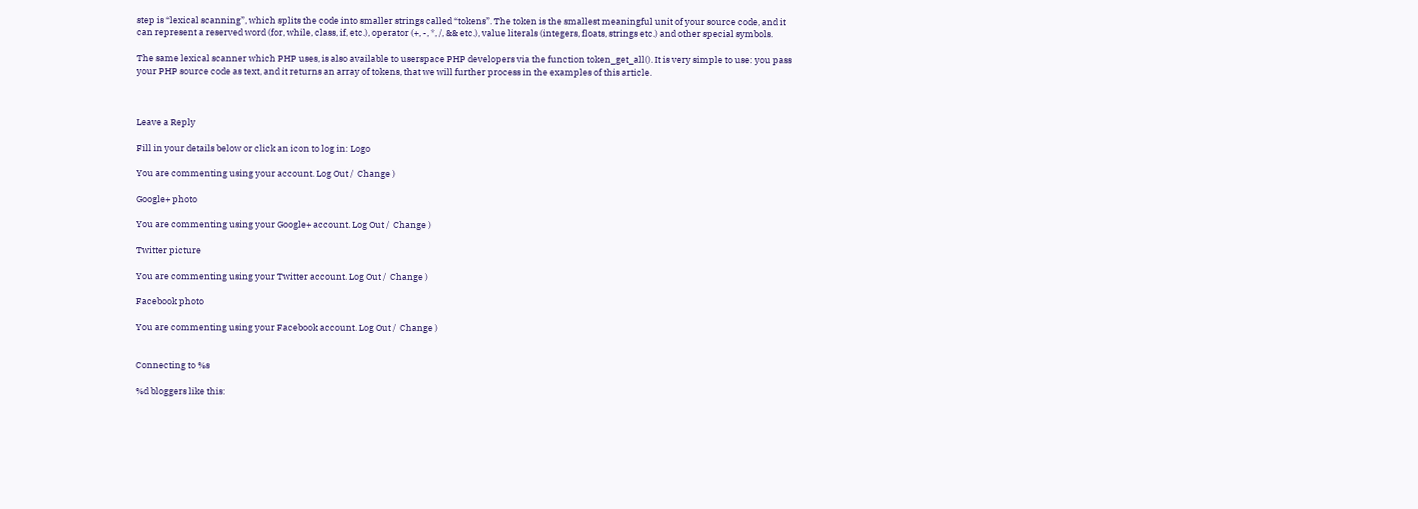step is “lexical scanning”, which splits the code into smaller strings called “tokens”. The token is the smallest meaningful unit of your source code, and it can represent a reserved word (for, while, class, if, etc.), operator (+, -, *, /, && etc.), value literals (integers, floats, strings etc.) and other special symbols.

The same lexical scanner which PHP uses, is also available to userspace PHP developers via the function token_get_all(). It is very simple to use: you pass your PHP source code as text, and it returns an array of tokens, that we will further process in the examples of this article.



Leave a Reply

Fill in your details below or click an icon to log in: Logo

You are commenting using your account. Log Out /  Change )

Google+ photo

You are commenting using your Google+ account. Log Out /  Change )

Twitter picture

You are commenting using your Twitter account. Log Out /  Change )

Facebook photo

You are commenting using your Facebook account. Log Out /  Change )


Connecting to %s

%d bloggers like this: